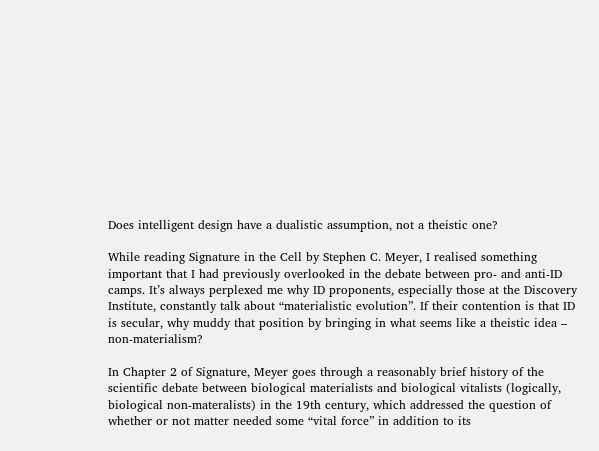Does intelligent design have a dualistic assumption, not a theistic one?

While reading Signature in the Cell by Stephen C. Meyer, I realised something important that I had previously overlooked in the debate between pro- and anti-ID camps. It’s always perplexed me why ID proponents, especially those at the Discovery Institute, constantly talk about “materialistic evolution”. If their contention is that ID is secular, why muddy that position by bringing in what seems like a theistic idea – non-materialism?

In Chapter 2 of Signature, Meyer goes through a reasonably brief history of the scientific debate between biological materialists and biological vitalists (logically, biological non-materalists) in the 19th century, which addressed the question of whether or not matter needed some “vital force” in addition to its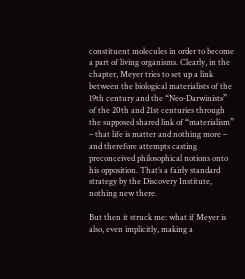constituent molecules in order to become a part of living organisms. Clearly, in the chapter, Meyer tries to set up a link between the biological materialists of the 19th century and the “Neo-Darwinists” of the 20th and 21st centuries through the supposed shared link of “materialism” – that life is matter and nothing more – and therefore attempts casting preconceived philosophical notions onto his opposition. That’s a fairly standard strategy by the Discovery Institute, nothing new there.

But then it struck me: what if Meyer is also, even implicitly, making a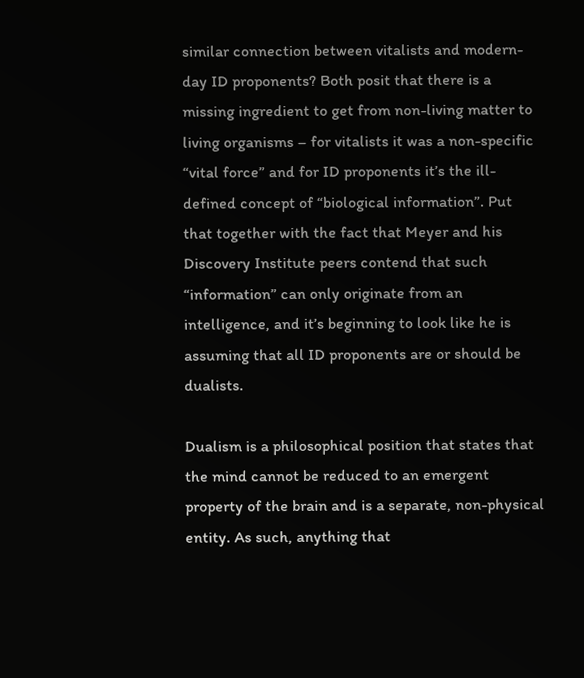similar connection between vitalists and modern-day ID proponents? Both posit that there is a missing ingredient to get from non-living matter to living organisms – for vitalists it was a non-specific “vital force” and for ID proponents it’s the ill-defined concept of “biological information”. Put that together with the fact that Meyer and his Discovery Institute peers contend that such “information” can only originate from an intelligence, and it’s beginning to look like he is assuming that all ID proponents are or should be dualists.

Dualism is a philosophical position that states that the mind cannot be reduced to an emergent property of the brain and is a separate, non-physical entity. As such, anything that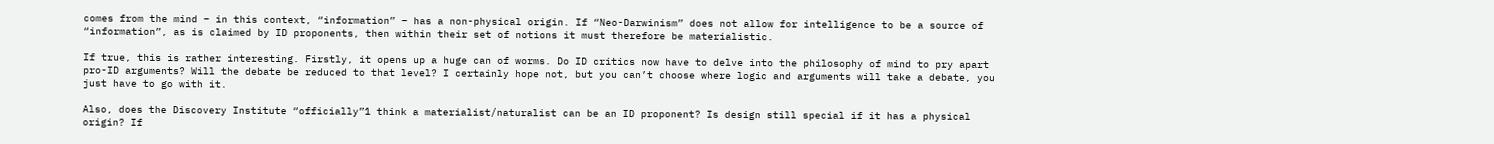comes from the mind – in this context, “information” – has a non-physical origin. If “Neo-Darwinism” does not allow for intelligence to be a source of “information”, as is claimed by ID proponents, then within their set of notions it must therefore be materialistic.

If true, this is rather interesting. Firstly, it opens up a huge can of worms. Do ID critics now have to delve into the philosophy of mind to pry apart pro-ID arguments? Will the debate be reduced to that level? I certainly hope not, but you can’t choose where logic and arguments will take a debate, you just have to go with it.

Also, does the Discovery Institute “officially”1 think a materialist/naturalist can be an ID proponent? Is design still special if it has a physical origin? If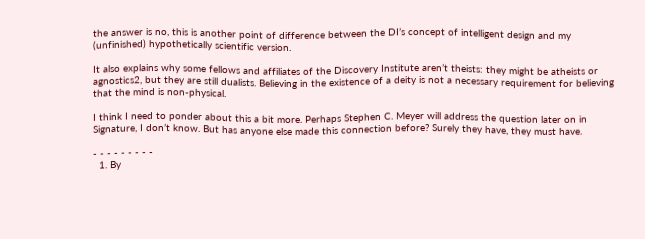the answer is no, this is another point of difference between the DI’s concept of intelligent design and my (unfinished) hypothetically scientific version.

It also explains why some fellows and affiliates of the Discovery Institute aren’t theists: they might be atheists or agnostics2, but they are still dualists. Believing in the existence of a deity is not a necessary requirement for believing that the mind is non-physical.

I think I need to ponder about this a bit more. Perhaps Stephen C. Meyer will address the question later on in Signature, I don’t know. But has anyone else made this connection before? Surely they have, they must have.

- - - - - - - - -
  1. By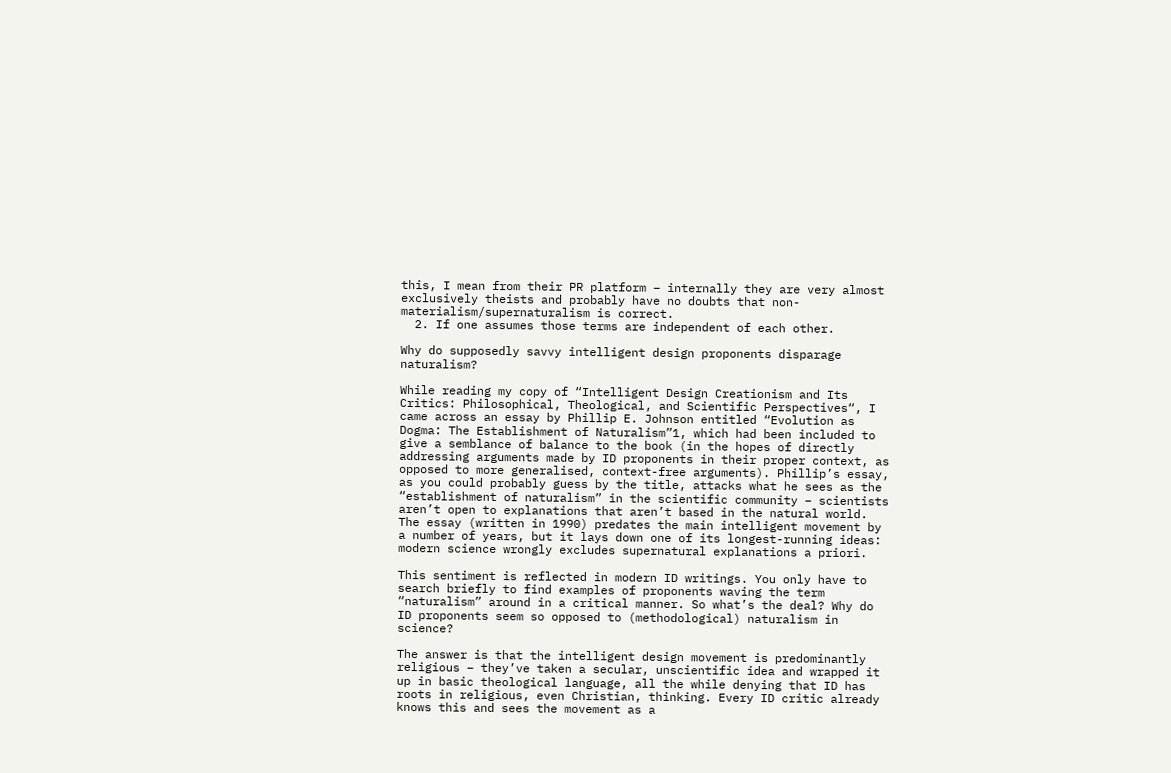this, I mean from their PR platform – internally they are very almost exclusively theists and probably have no doubts that non-materialism/supernaturalism is correct.
  2. If one assumes those terms are independent of each other.

Why do supposedly savvy intelligent design proponents disparage naturalism?

While reading my copy of “Intelligent Design Creationism and Its Critics: Philosophical, Theological, and Scientific Perspectives“, I came across an essay by Phillip E. Johnson entitled “Evolution as Dogma: The Establishment of Naturalism”1, which had been included to give a semblance of balance to the book (in the hopes of directly addressing arguments made by ID proponents in their proper context, as opposed to more generalised, context-free arguments). Phillip’s essay, as you could probably guess by the title, attacks what he sees as the “establishment of naturalism” in the scientific community – scientists aren’t open to explanations that aren’t based in the natural world. The essay (written in 1990) predates the main intelligent movement by a number of years, but it lays down one of its longest-running ideas: modern science wrongly excludes supernatural explanations a priori.

This sentiment is reflected in modern ID writings. You only have to search briefly to find examples of proponents waving the term “naturalism” around in a critical manner. So what’s the deal? Why do ID proponents seem so opposed to (methodological) naturalism in science?

The answer is that the intelligent design movement is predominantly religious – they’ve taken a secular, unscientific idea and wrapped it up in basic theological language, all the while denying that ID has roots in religious, even Christian, thinking. Every ID critic already knows this and sees the movement as a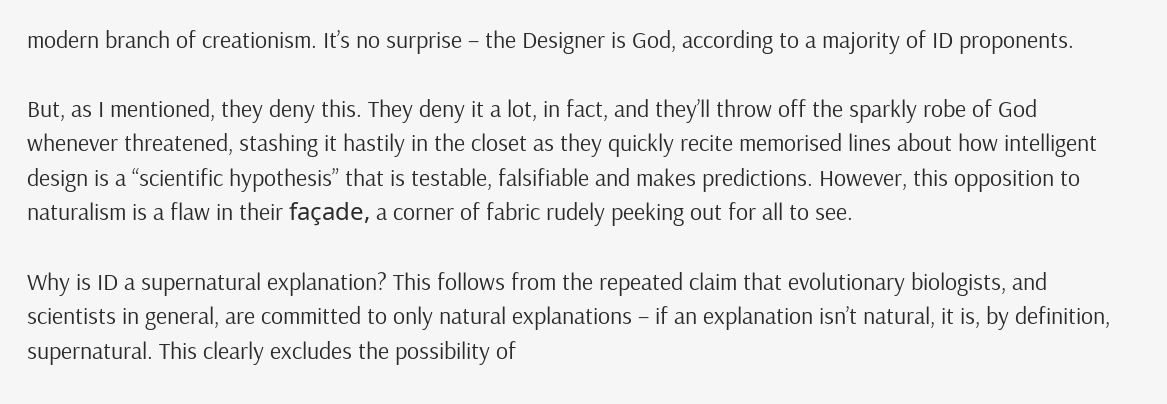modern branch of creationism. It’s no surprise – the Designer is God, according to a majority of ID proponents.

But, as I mentioned, they deny this. They deny it a lot, in fact, and they’ll throw off the sparkly robe of God whenever threatened, stashing it hastily in the closet as they quickly recite memorised lines about how intelligent design is a “scientific hypothesis” that is testable, falsifiable and makes predictions. However, this opposition to naturalism is a flaw in their façade, a corner of fabric rudely peeking out for all to see.

Why is ID a supernatural explanation? This follows from the repeated claim that evolutionary biologists, and scientists in general, are committed to only natural explanations – if an explanation isn’t natural, it is, by definition, supernatural. This clearly excludes the possibility of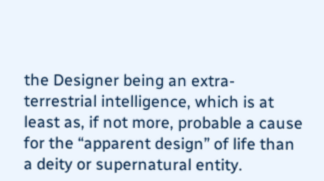the Designer being an extra-terrestrial intelligence, which is at least as, if not more, probable a cause for the “apparent design” of life than a deity or supernatural entity.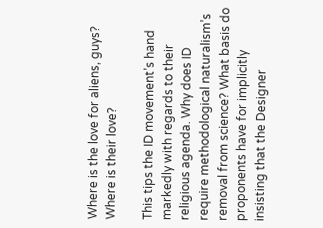Where is the love for aliens, guys? Where is their love?

This tips the ID movement’s hand markedly with regards to their religious agenda. Why does ID require methodological naturalism’s removal from science? What basis do proponents have for implicitly insisting that the Designer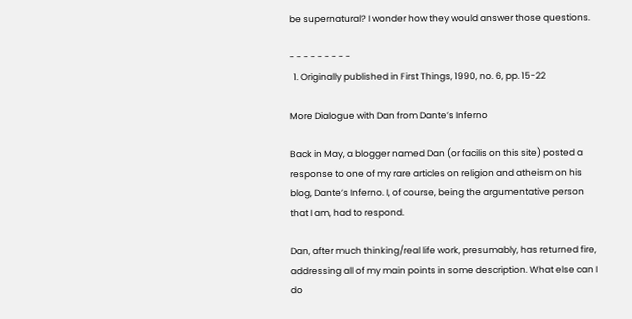be supernatural? I wonder how they would answer those questions.

- - - - - - - - -
  1. Originally published in First Things, 1990, no. 6, pp. 15-22

More Dialogue with Dan from Dante’s Inferno

Back in May, a blogger named Dan (or facilis on this site) posted a response to one of my rare articles on religion and atheism on his blog, Dante’s Inferno. I, of course, being the argumentative person that I am, had to respond.

Dan, after much thinking/real life work, presumably, has returned fire, addressing all of my main points in some description. What else can I do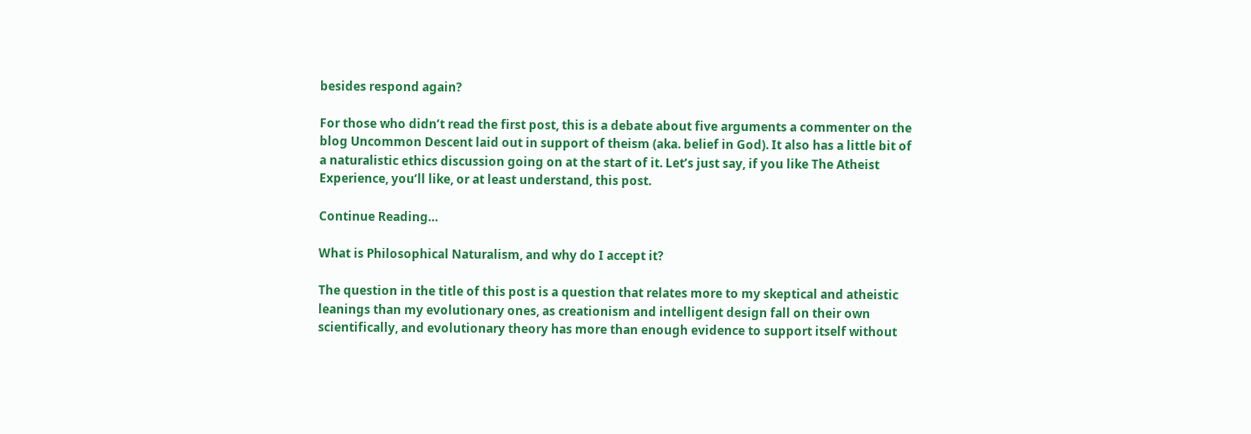besides respond again?

For those who didn’t read the first post, this is a debate about five arguments a commenter on the blog Uncommon Descent laid out in support of theism (aka. belief in God). It also has a little bit of a naturalistic ethics discussion going on at the start of it. Let’s just say, if you like The Atheist Experience, you’ll like, or at least understand, this post.

Continue Reading…

What is Philosophical Naturalism, and why do I accept it?

The question in the title of this post is a question that relates more to my skeptical and atheistic leanings than my evolutionary ones, as creationism and intelligent design fall on their own scientifically, and evolutionary theory has more than enough evidence to support itself without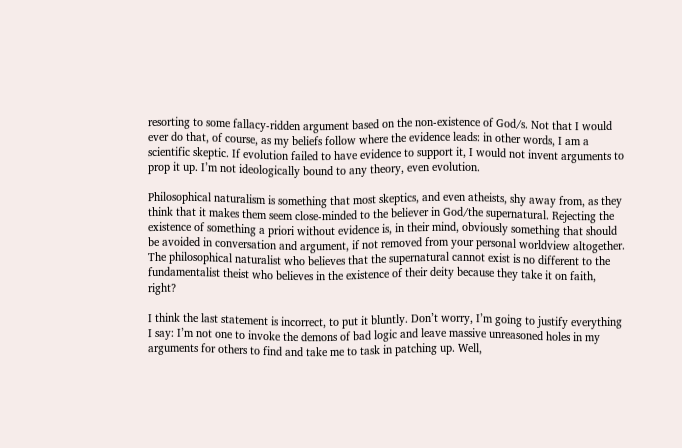resorting to some fallacy-ridden argument based on the non-existence of God/s. Not that I would ever do that, of course, as my beliefs follow where the evidence leads: in other words, I am a scientific skeptic. If evolution failed to have evidence to support it, I would not invent arguments to prop it up. I’m not ideologically bound to any theory, even evolution.

Philosophical naturalism is something that most skeptics, and even atheists, shy away from, as they think that it makes them seem close-minded to the believer in God/the supernatural. Rejecting the existence of something a priori without evidence is, in their mind, obviously something that should be avoided in conversation and argument, if not removed from your personal worldview altogether. The philosophical naturalist who believes that the supernatural cannot exist is no different to the fundamentalist theist who believes in the existence of their deity because they take it on faith, right?

I think the last statement is incorrect, to put it bluntly. Don’t worry, I’m going to justify everything I say: I’m not one to invoke the demons of bad logic and leave massive unreasoned holes in my arguments for others to find and take me to task in patching up. Well,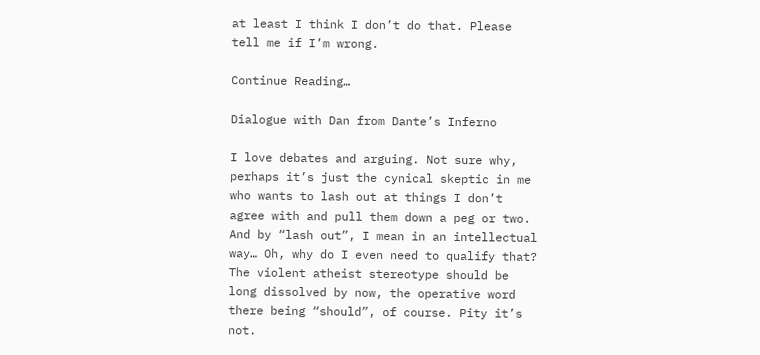at least I think I don’t do that. Please tell me if I’m wrong.

Continue Reading…

Dialogue with Dan from Dante’s Inferno

I love debates and arguing. Not sure why, perhaps it’s just the cynical skeptic in me who wants to lash out at things I don’t agree with and pull them down a peg or two. And by “lash out”, I mean in an intellectual way… Oh, why do I even need to qualify that? The violent atheist stereotype should be long dissolved by now, the operative word there being “should”, of course. Pity it’s not.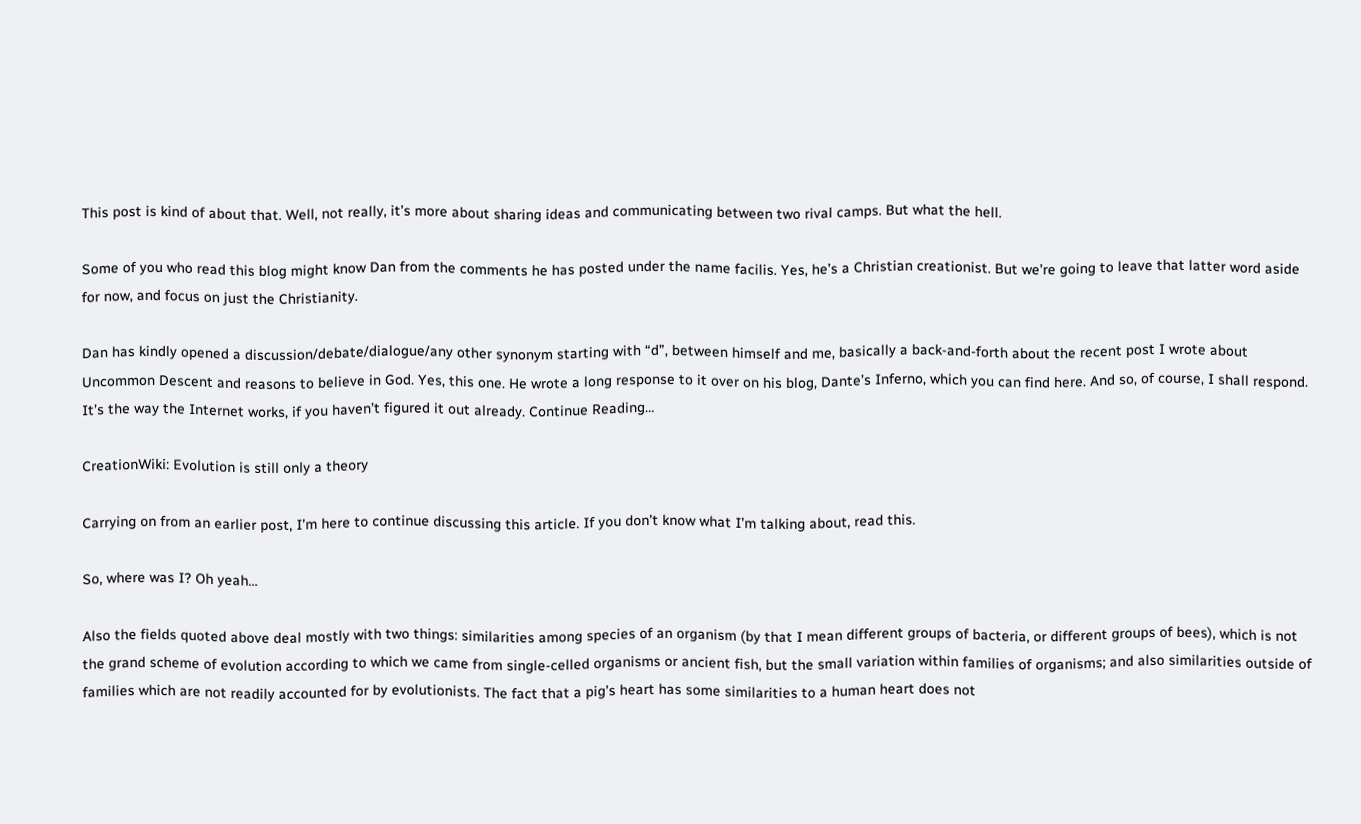This post is kind of about that. Well, not really, it’s more about sharing ideas and communicating between two rival camps. But what the hell.

Some of you who read this blog might know Dan from the comments he has posted under the name facilis. Yes, he’s a Christian creationist. But we’re going to leave that latter word aside for now, and focus on just the Christianity.

Dan has kindly opened a discussion/debate/dialogue/any other synonym starting with “d”, between himself and me, basically a back-and-forth about the recent post I wrote about Uncommon Descent and reasons to believe in God. Yes, this one. He wrote a long response to it over on his blog, Dante’s Inferno, which you can find here. And so, of course, I shall respond. It’s the way the Internet works, if you haven’t figured it out already. Continue Reading…

CreationWiki: Evolution is still only a theory

Carrying on from an earlier post, I’m here to continue discussing this article. If you don’t know what I’m talking about, read this.

So, where was I? Oh yeah…

Also the fields quoted above deal mostly with two things: similarities among species of an organism (by that I mean different groups of bacteria, or different groups of bees), which is not the grand scheme of evolution according to which we came from single-celled organisms or ancient fish, but the small variation within families of organisms; and also similarities outside of families which are not readily accounted for by evolutionists. The fact that a pig’s heart has some similarities to a human heart does not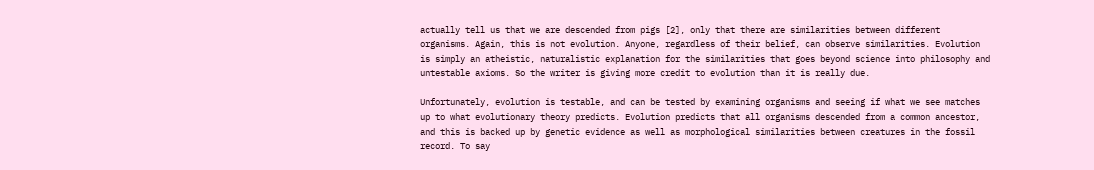actually tell us that we are descended from pigs [2], only that there are similarities between different organisms. Again, this is not evolution. Anyone, regardless of their belief, can observe similarities. Evolution is simply an atheistic, naturalistic explanation for the similarities that goes beyond science into philosophy and untestable axioms. So the writer is giving more credit to evolution than it is really due.

Unfortunately, evolution is testable, and can be tested by examining organisms and seeing if what we see matches up to what evolutionary theory predicts. Evolution predicts that all organisms descended from a common ancestor, and this is backed up by genetic evidence as well as morphological similarities between creatures in the fossil record. To say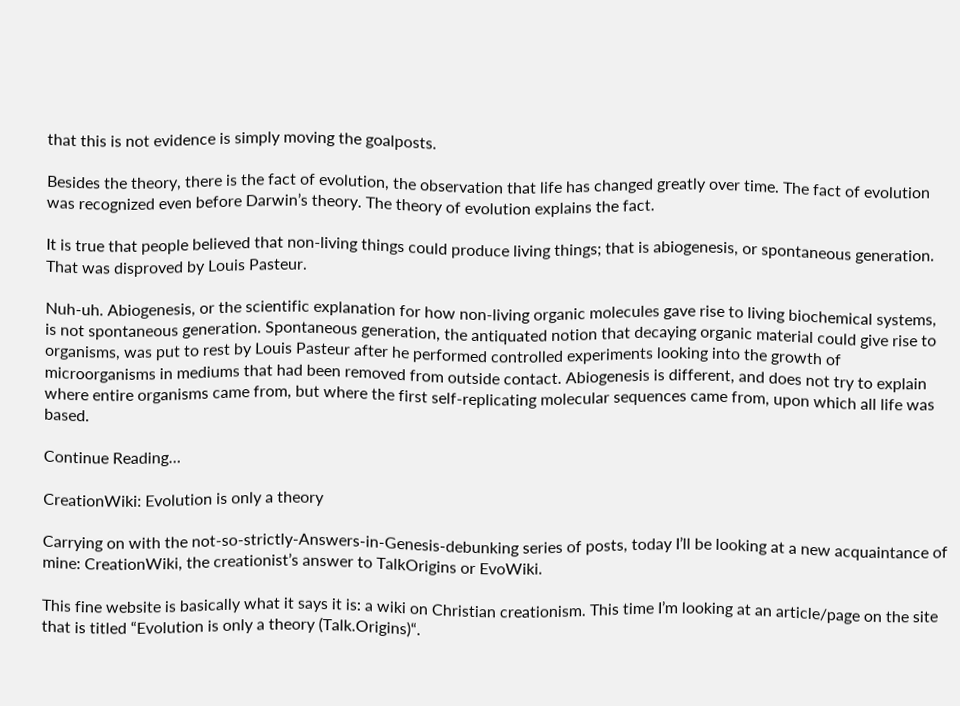that this is not evidence is simply moving the goalposts.

Besides the theory, there is the fact of evolution, the observation that life has changed greatly over time. The fact of evolution was recognized even before Darwin’s theory. The theory of evolution explains the fact.

It is true that people believed that non-living things could produce living things; that is abiogenesis, or spontaneous generation. That was disproved by Louis Pasteur.

Nuh-uh. Abiogenesis, or the scientific explanation for how non-living organic molecules gave rise to living biochemical systems, is not spontaneous generation. Spontaneous generation, the antiquated notion that decaying organic material could give rise to organisms, was put to rest by Louis Pasteur after he performed controlled experiments looking into the growth of microorganisms in mediums that had been removed from outside contact. Abiogenesis is different, and does not try to explain where entire organisms came from, but where the first self-replicating molecular sequences came from, upon which all life was based.

Continue Reading…

CreationWiki: Evolution is only a theory

Carrying on with the not-so-strictly-Answers-in-Genesis-debunking series of posts, today I’ll be looking at a new acquaintance of mine: CreationWiki, the creationist’s answer to TalkOrigins or EvoWiki.

This fine website is basically what it says it is: a wiki on Christian creationism. This time I’m looking at an article/page on the site that is titled “Evolution is only a theory (Talk.Origins)“.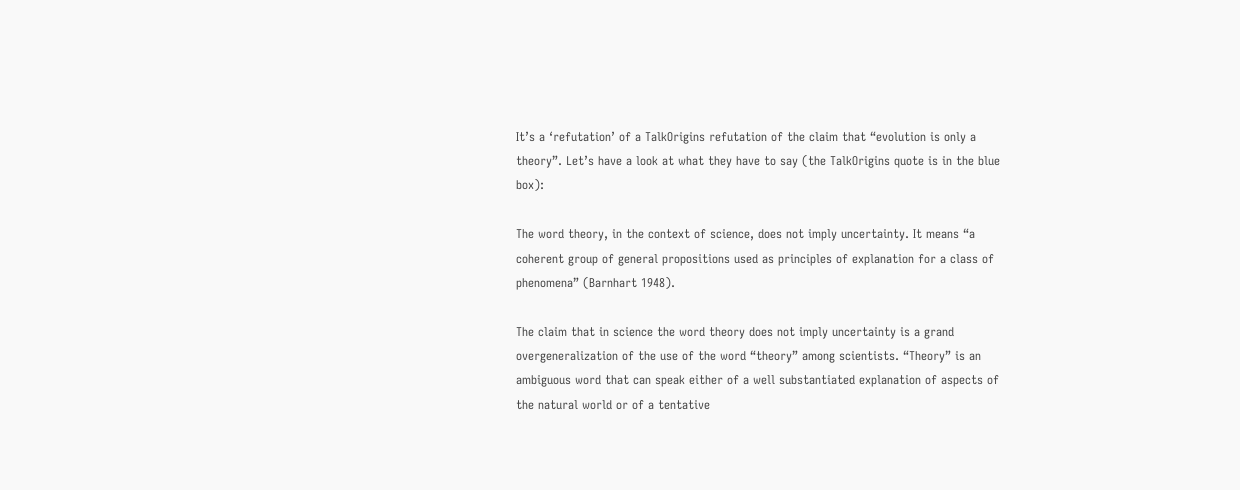It’s a ‘refutation’ of a TalkOrigins refutation of the claim that “evolution is only a theory”. Let’s have a look at what they have to say (the TalkOrigins quote is in the blue box):

The word theory, in the context of science, does not imply uncertainty. It means “a coherent group of general propositions used as principles of explanation for a class of phenomena” (Barnhart 1948).

The claim that in science the word theory does not imply uncertainty is a grand overgeneralization of the use of the word “theory” among scientists. “Theory” is an ambiguous word that can speak either of a well substantiated explanation of aspects of the natural world or of a tentative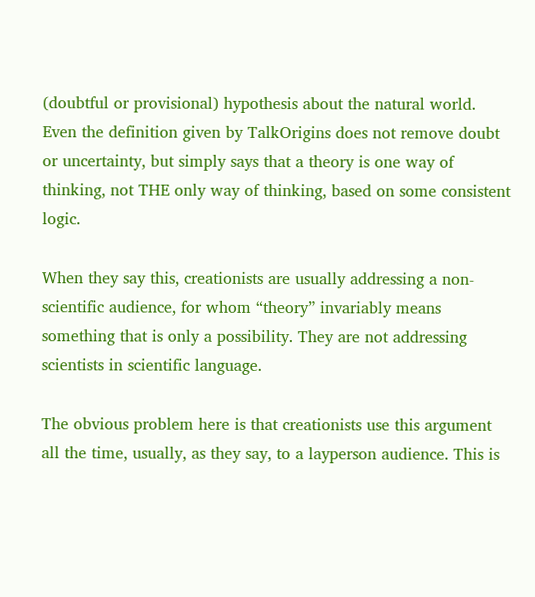(doubtful or provisional) hypothesis about the natural world. Even the definition given by TalkOrigins does not remove doubt or uncertainty, but simply says that a theory is one way of thinking, not THE only way of thinking, based on some consistent logic.

When they say this, creationists are usually addressing a non-scientific audience, for whom “theory” invariably means something that is only a possibility. They are not addressing scientists in scientific language.

The obvious problem here is that creationists use this argument all the time, usually, as they say, to a layperson audience. This is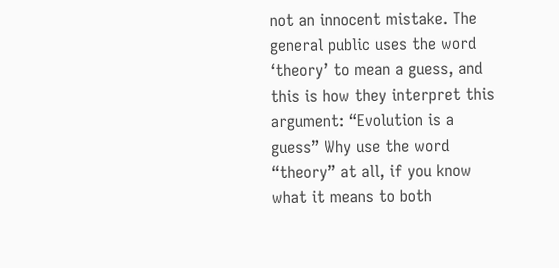not an innocent mistake. The general public uses the word ‘theory’ to mean a guess, and this is how they interpret this argument: “Evolution is a guess” Why use the word “theory” at all, if you know what it means to both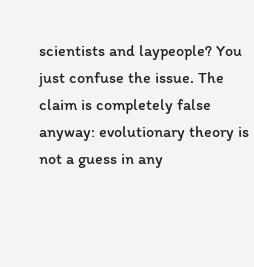scientists and laypeople? You just confuse the issue. The claim is completely false anyway: evolutionary theory is not a guess in any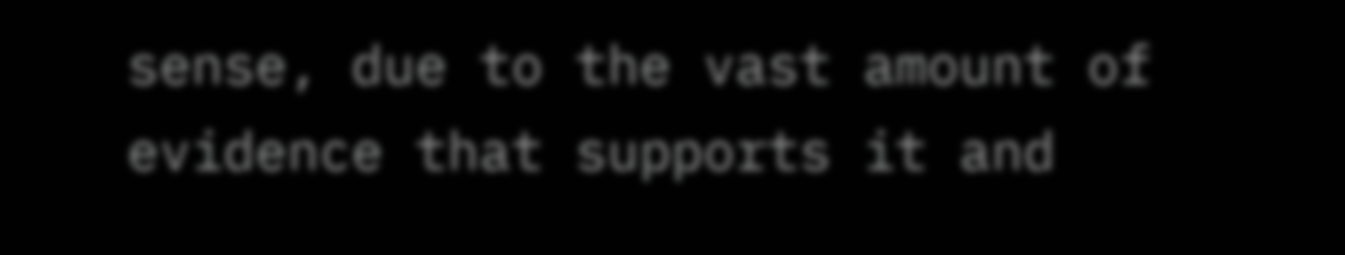sense, due to the vast amount of evidence that supports it and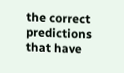the correct predictions that have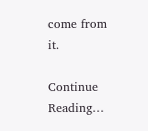come from it.

Continue Reading…